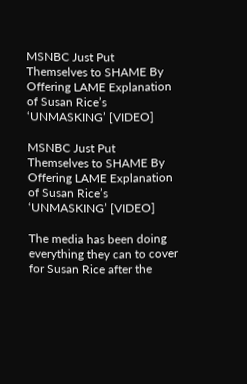MSNBC Just Put Themselves to SHAME By Offering LAME Explanation of Susan Rice’s ‘UNMASKING’ [VIDEO]

MSNBC Just Put Themselves to SHAME By Offering LAME Explanation of Susan Rice’s ‘UNMASKING’ [VIDEO]

The media has been doing everything they can to cover for Susan Rice after the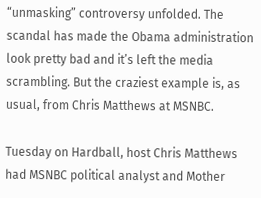“unmasking” controversy unfolded. The scandal has made the Obama administration look pretty bad and it’s left the media scrambling. But the craziest example is, as usual, from Chris Matthews at MSNBC.

Tuesday on Hardball, host Chris Matthews had MSNBC political analyst and Mother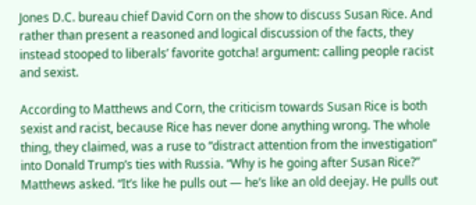Jones D.C. bureau chief David Corn on the show to discuss Susan Rice. And rather than present a reasoned and logical discussion of the facts, they instead stooped to liberals’ favorite gotcha! argument: calling people racist and sexist.

According to Matthews and Corn, the criticism towards Susan Rice is both sexist and racist, because Rice has never done anything wrong. The whole thing, they claimed, was a ruse to “distract attention from the investigation” into Donald Trump’s ties with Russia. “Why is he going after Susan Rice?” Matthews asked. “It’s like he pulls out — he’s like an old deejay. He pulls out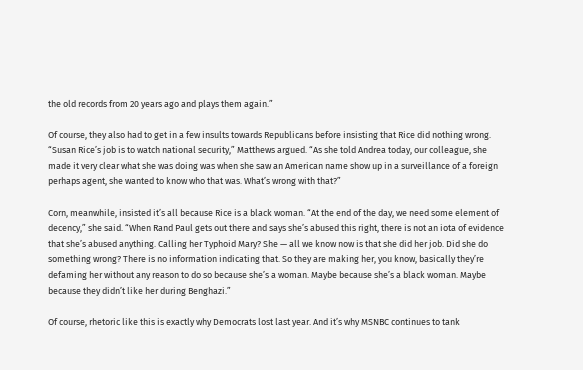the old records from 20 years ago and plays them again.”

Of course, they also had to get in a few insults towards Republicans before insisting that Rice did nothing wrong. “Susan Rice’s job is to watch national security,” Matthews argued. “As she told Andrea today, our colleague, she made it very clear what she was doing was when she saw an American name show up in a surveillance of a foreign perhaps agent, she wanted to know who that was. What’s wrong with that?”

Corn, meanwhile, insisted it’s all because Rice is a black woman. “At the end of the day, we need some element of decency,” she said. “When Rand Paul gets out there and says she’s abused this right, there is not an iota of evidence that she’s abused anything. Calling her Typhoid Mary? She — all we know now is that she did her job. Did she do something wrong? There is no information indicating that. So they are making her, you know, basically they’re defaming her without any reason to do so because she’s a woman. Maybe because she’s a black woman. Maybe because they didn’t like her during Benghazi.”

Of course, rhetoric like this is exactly why Democrats lost last year. And it’s why MSNBC continues to tank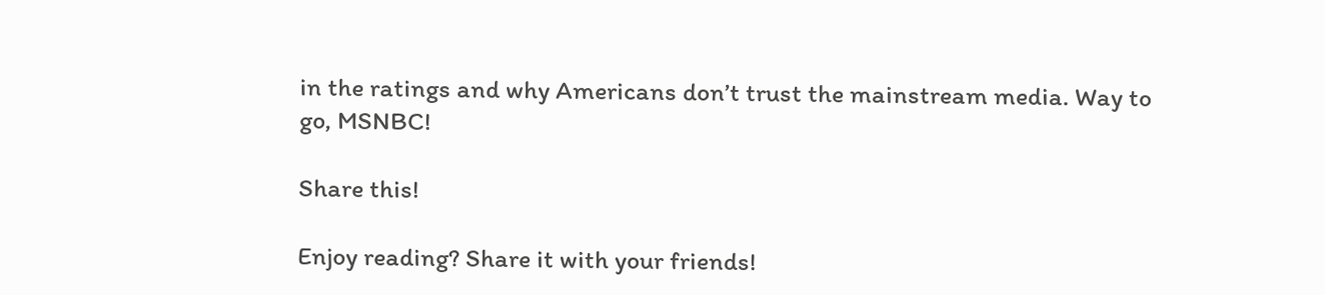in the ratings and why Americans don’t trust the mainstream media. Way to go, MSNBC!

Share this!

Enjoy reading? Share it with your friends!